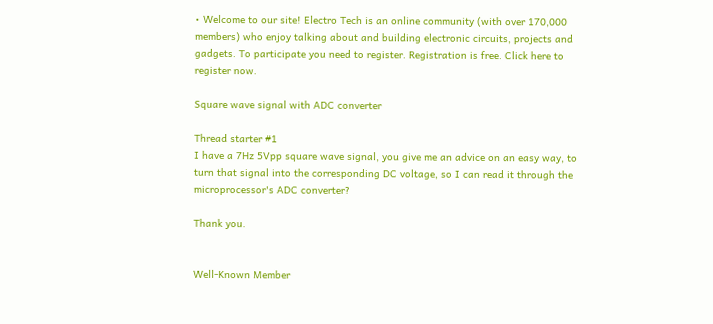• Welcome to our site! Electro Tech is an online community (with over 170,000 members) who enjoy talking about and building electronic circuits, projects and gadgets. To participate you need to register. Registration is free. Click here to register now.

Square wave signal with ADC converter

Thread starter #1
I have a 7Hz 5Vpp square wave signal, you give me an advice on an easy way, to turn that signal into the corresponding DC voltage, so I can read it through the microprocessor's ADC converter?

Thank you.


Well-Known Member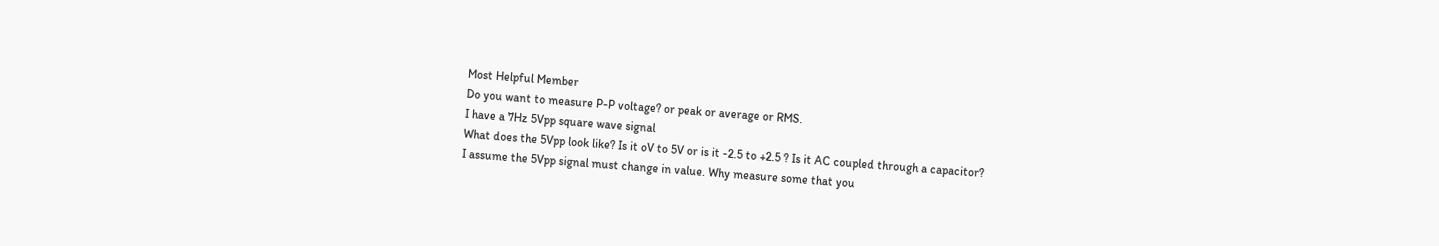Most Helpful Member
Do you want to measure P-P voltage? or peak or average or RMS.
I have a 7Hz 5Vpp square wave signal
What does the 5Vpp look like? Is it oV to 5V or is it -2.5 to +2.5 ? Is it AC coupled through a capacitor?
I assume the 5Vpp signal must change in value. Why measure some that you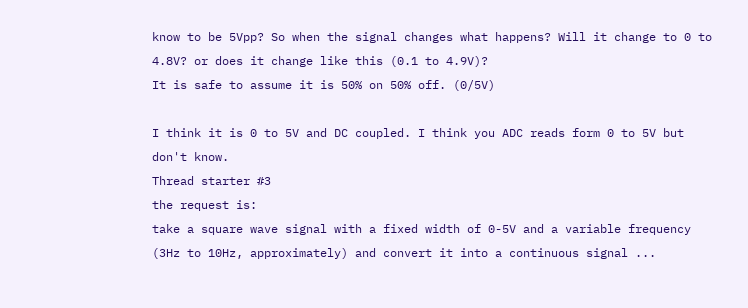know to be 5Vpp? So when the signal changes what happens? Will it change to 0 to 4.8V? or does it change like this (0.1 to 4.9V)?
It is safe to assume it is 50% on 50% off. (0/5V)

I think it is 0 to 5V and DC coupled. I think you ADC reads form 0 to 5V but don't know.
Thread starter #3
the request is:
take a square wave signal with a fixed width of 0-5V and a variable frequency (3Hz to 10Hz, approximately) and convert it into a continuous signal ...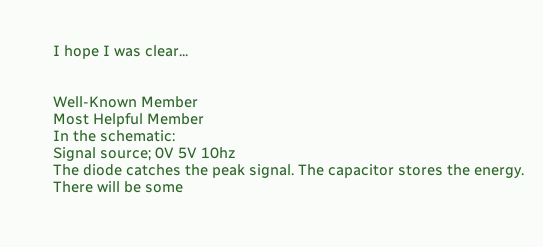I hope I was clear...


Well-Known Member
Most Helpful Member
In the schematic:
Signal source; 0V 5V 10hz
The diode catches the peak signal. The capacitor stores the energy.
There will be some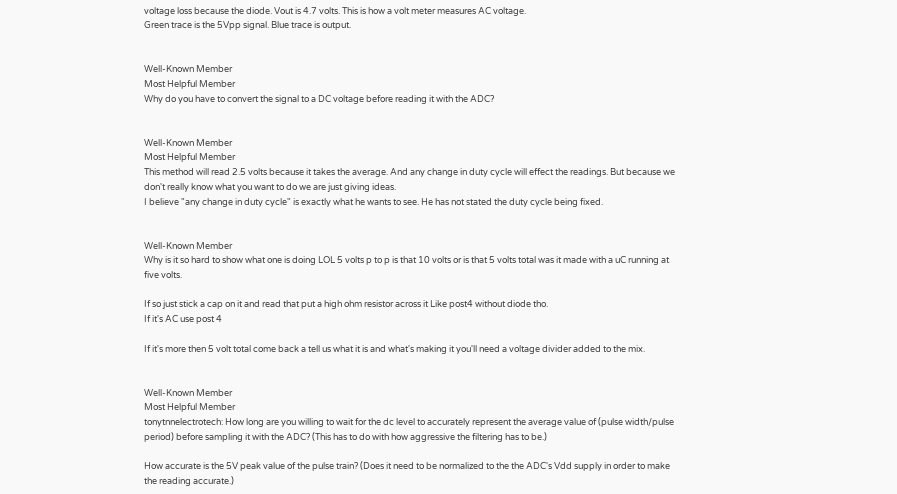voltage loss because the diode. Vout is 4.7 volts. This is how a volt meter measures AC voltage.
Green trace is the 5Vpp signal. Blue trace is output.


Well-Known Member
Most Helpful Member
Why do you have to convert the signal to a DC voltage before reading it with the ADC?


Well-Known Member
Most Helpful Member
This method will read 2.5 volts because it takes the average. And any change in duty cycle will effect the readings. But because we don't really know what you want to do we are just giving ideas.
I believe "any change in duty cycle" is exactly what he wants to see. He has not stated the duty cycle being fixed.


Well-Known Member
Why is it so hard to show what one is doing LOL 5 volts p to p is that 10 volts or is that 5 volts total was it made with a uC running at five volts.

If so just stick a cap on it and read that put a high ohm resistor across it Like post4 without diode tho.
If it's AC use post 4

If it's more then 5 volt total come back a tell us what it is and what's making it you'll need a voltage divider added to the mix.


Well-Known Member
Most Helpful Member
tonytnnelectrotech: How long are you willing to wait for the dc level to accurately represent the average value of (pulse width/pulse period) before sampling it with the ADC? (This has to do with how aggressive the filtering has to be.)

How accurate is the 5V peak value of the pulse train? (Does it need to be normalized to the the ADC's Vdd supply in order to make the reading accurate.)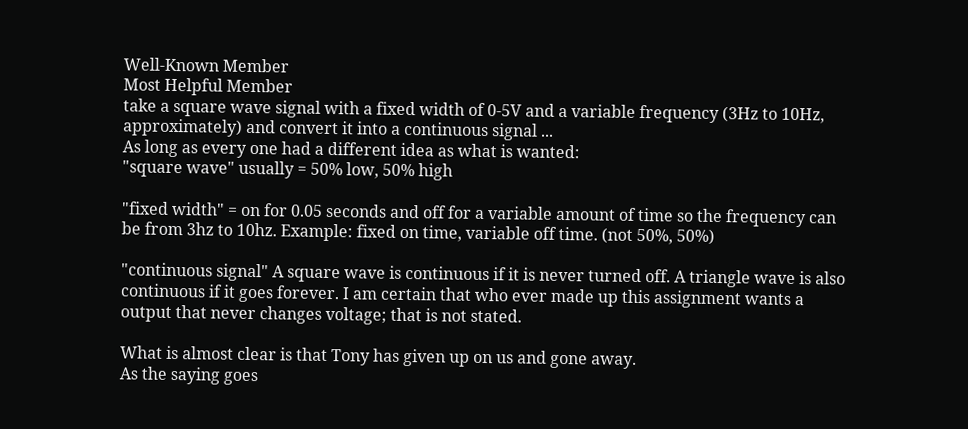Well-Known Member
Most Helpful Member
take a square wave signal with a fixed width of 0-5V and a variable frequency (3Hz to 10Hz, approximately) and convert it into a continuous signal ...
As long as every one had a different idea as what is wanted:
"square wave" usually = 50% low, 50% high

"fixed width" = on for 0.05 seconds and off for a variable amount of time so the frequency can be from 3hz to 10hz. Example: fixed on time, variable off time. (not 50%, 50%)

"continuous signal" A square wave is continuous if it is never turned off. A triangle wave is also continuous if it goes forever. I am certain that who ever made up this assignment wants a output that never changes voltage; that is not stated.

What is almost clear is that Tony has given up on us and gone away.
As the saying goes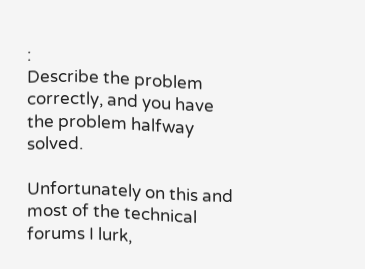:
Describe the problem correctly, and you have the problem halfway solved.

Unfortunately on this and most of the technical forums I lurk,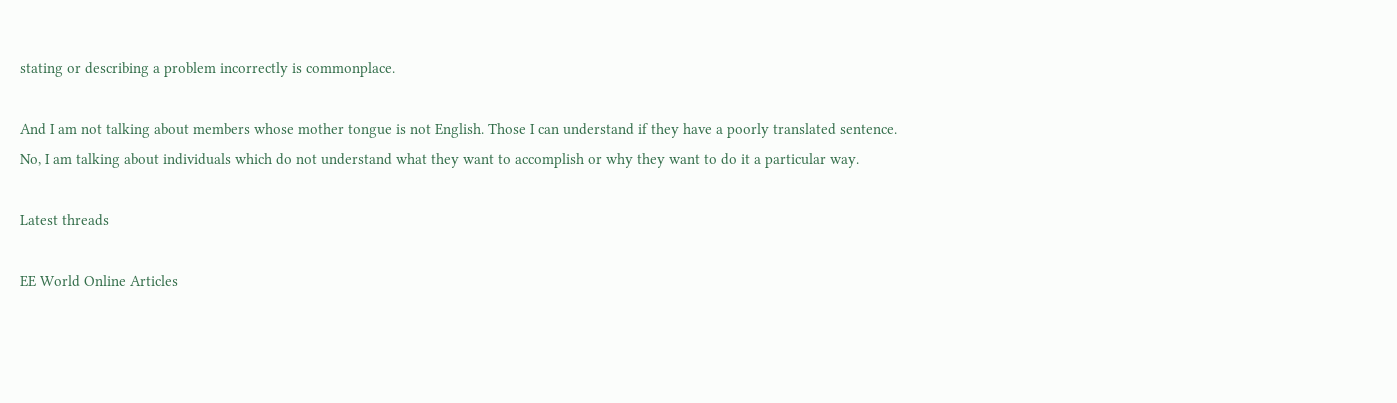stating or describing a problem incorrectly is commonplace.

And I am not talking about members whose mother tongue is not English. Those I can understand if they have a poorly translated sentence.
No, I am talking about individuals which do not understand what they want to accomplish or why they want to do it a particular way.

Latest threads

EE World Online Articles